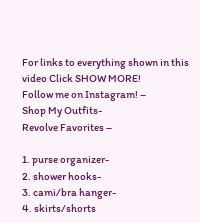For links to everything shown in this video Click SHOW MORE!
Follow me on Instagram! –
Shop My Outfits-
Revolve Favorites –

1. purse organizer-
2. shower hooks-
3. cami/bra hanger-
4. skirts/shorts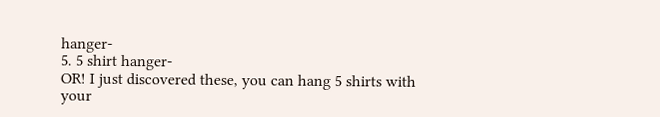hanger-
5. 5 shirt hanger-
OR! I just discovered these, you can hang 5 shirts with your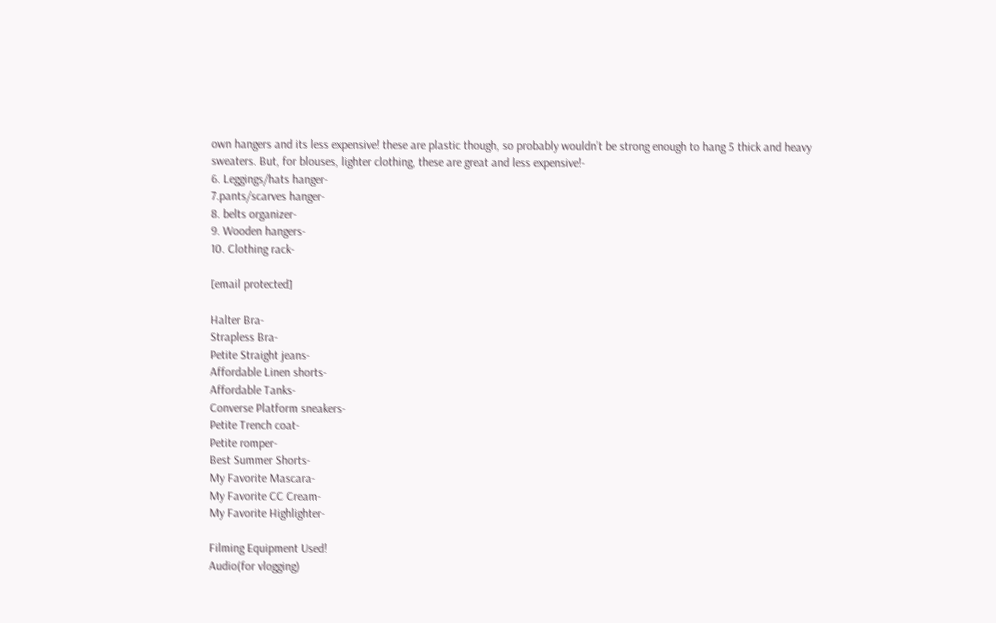own hangers and its less expensive! these are plastic though, so probably wouldn’t be strong enough to hang 5 thick and heavy sweaters. But, for blouses, lighter clothing, these are great and less expensive!-
6. Leggings/hats hanger-
7.pants/scarves hanger-
8. belts organizer-
9. Wooden hangers-
10. Clothing rack-

[email protected]

Halter Bra-
Strapless Bra-
Petite Straight jeans-
Affordable Linen shorts-
Affordable Tanks-
Converse Platform sneakers-
Petite Trench coat-
Petite romper-
Best Summer Shorts-
My Favorite Mascara-
My Favorite CC Cream-
My Favorite Highlighter-

Filming Equipment Used!
Audio(for vlogging)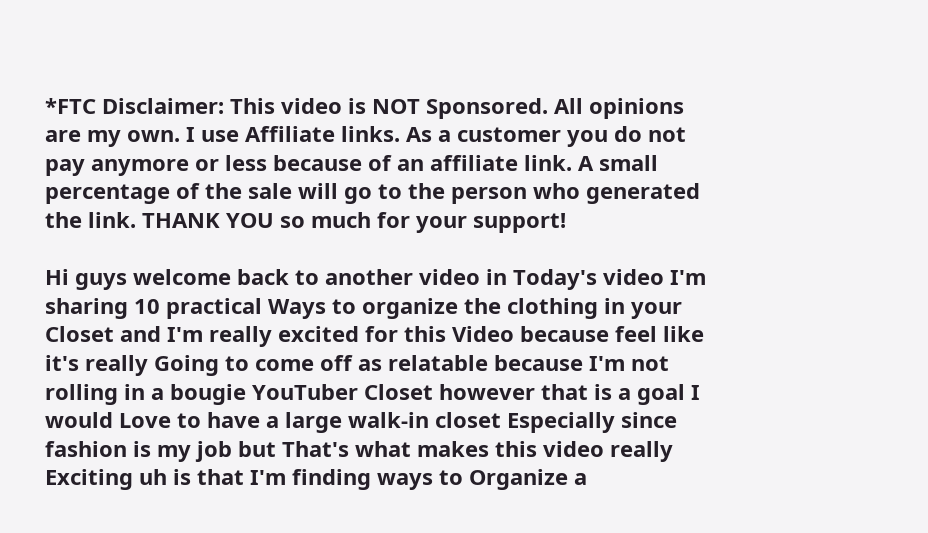*FTC Disclaimer: This video is NOT Sponsored. All opinions are my own. I use Affiliate links. As a customer you do not pay anymore or less because of an affiliate link. A small percentage of the sale will go to the person who generated the link. THANK YOU so much for your support!

Hi guys welcome back to another video in Today's video I'm sharing 10 practical Ways to organize the clothing in your Closet and I'm really excited for this Video because feel like it's really Going to come off as relatable because I'm not rolling in a bougie YouTuber Closet however that is a goal I would Love to have a large walk-in closet Especially since fashion is my job but That's what makes this video really Exciting uh is that I'm finding ways to Organize a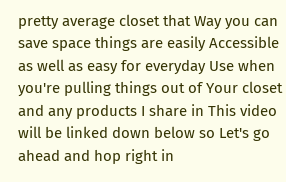pretty average closet that Way you can save space things are easily Accessible as well as easy for everyday Use when you're pulling things out of Your closet and any products I share in This video will be linked down below so Let's go ahead and hop right in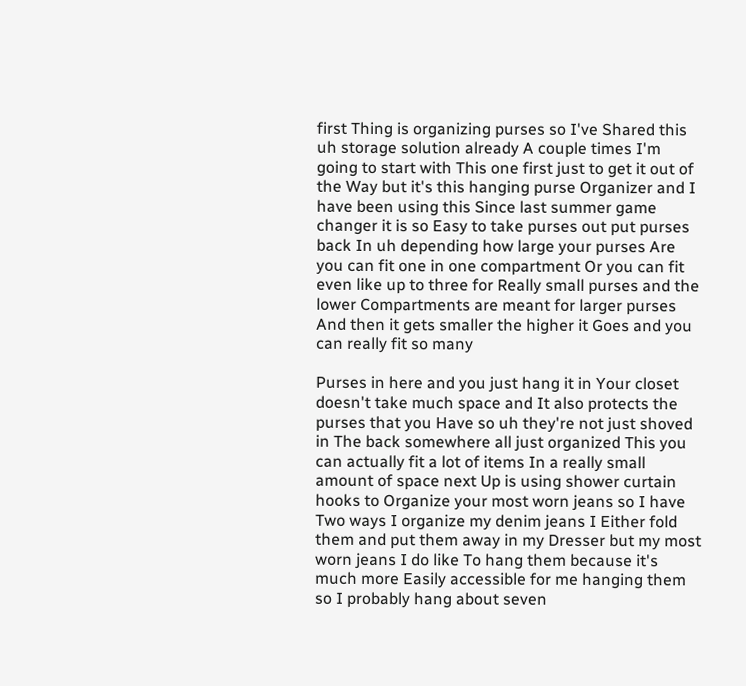first Thing is organizing purses so I've Shared this uh storage solution already A couple times I'm going to start with This one first just to get it out of the Way but it's this hanging purse Organizer and I have been using this Since last summer game changer it is so Easy to take purses out put purses back In uh depending how large your purses Are you can fit one in one compartment Or you can fit even like up to three for Really small purses and the lower Compartments are meant for larger purses And then it gets smaller the higher it Goes and you can really fit so many

Purses in here and you just hang it in Your closet doesn't take much space and It also protects the purses that you Have so uh they're not just shoved in The back somewhere all just organized This you can actually fit a lot of items In a really small amount of space next Up is using shower curtain hooks to Organize your most worn jeans so I have Two ways I organize my denim jeans I Either fold them and put them away in my Dresser but my most worn jeans I do like To hang them because it's much more Easily accessible for me hanging them so I probably hang about seven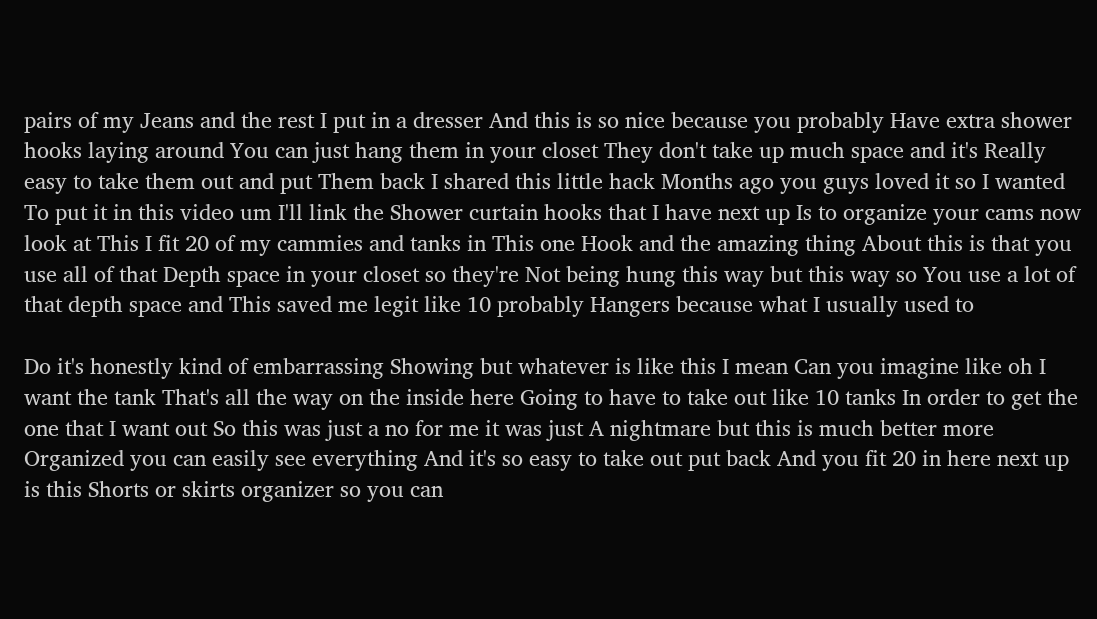pairs of my Jeans and the rest I put in a dresser And this is so nice because you probably Have extra shower hooks laying around You can just hang them in your closet They don't take up much space and it's Really easy to take them out and put Them back I shared this little hack Months ago you guys loved it so I wanted To put it in this video um I'll link the Shower curtain hooks that I have next up Is to organize your cams now look at This I fit 20 of my cammies and tanks in This one Hook and the amazing thing About this is that you use all of that Depth space in your closet so they're Not being hung this way but this way so You use a lot of that depth space and This saved me legit like 10 probably Hangers because what I usually used to

Do it's honestly kind of embarrassing Showing but whatever is like this I mean Can you imagine like oh I want the tank That's all the way on the inside here Going to have to take out like 10 tanks In order to get the one that I want out So this was just a no for me it was just A nightmare but this is much better more Organized you can easily see everything And it's so easy to take out put back And you fit 20 in here next up is this Shorts or skirts organizer so you can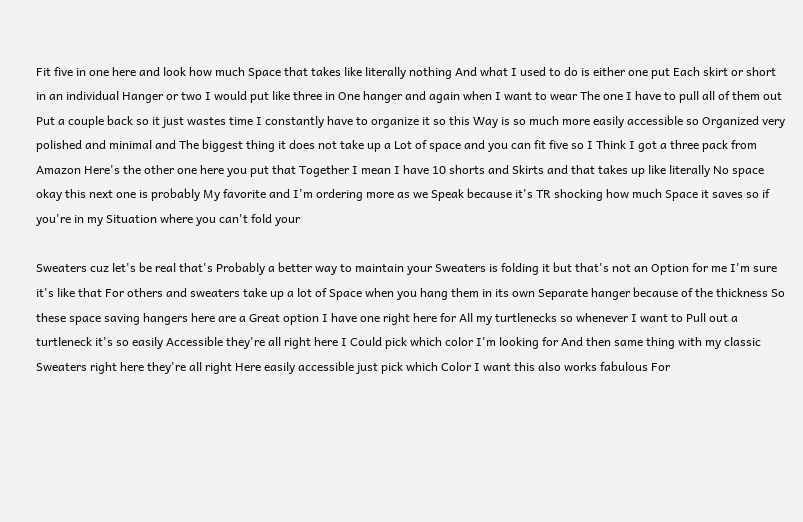Fit five in one here and look how much Space that takes like literally nothing And what I used to do is either one put Each skirt or short in an individual Hanger or two I would put like three in One hanger and again when I want to wear The one I have to pull all of them out Put a couple back so it just wastes time I constantly have to organize it so this Way is so much more easily accessible so Organized very polished and minimal and The biggest thing it does not take up a Lot of space and you can fit five so I Think I got a three pack from Amazon Here's the other one here you put that Together I mean I have 10 shorts and Skirts and that takes up like literally No space okay this next one is probably My favorite and I'm ordering more as we Speak because it's TR shocking how much Space it saves so if you're in my Situation where you can't fold your

Sweaters cuz let's be real that's Probably a better way to maintain your Sweaters is folding it but that's not an Option for me I'm sure it's like that For others and sweaters take up a lot of Space when you hang them in its own Separate hanger because of the thickness So these space saving hangers here are a Great option I have one right here for All my turtlenecks so whenever I want to Pull out a turtleneck it's so easily Accessible they're all right here I Could pick which color I'm looking for And then same thing with my classic Sweaters right here they're all right Here easily accessible just pick which Color I want this also works fabulous For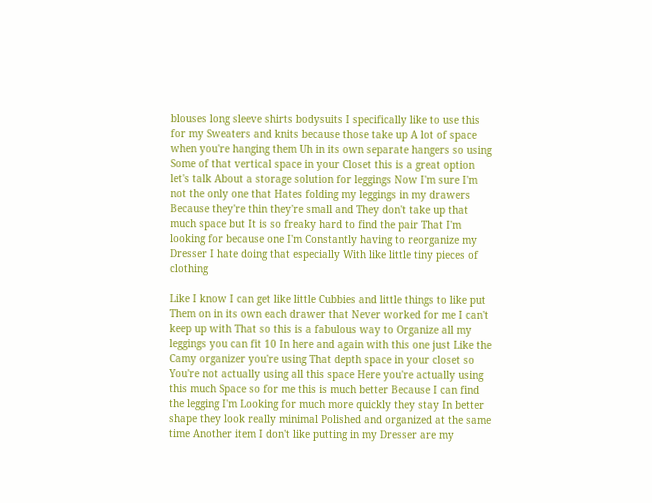blouses long sleeve shirts bodysuits I specifically like to use this for my Sweaters and knits because those take up A lot of space when you're hanging them Uh in its own separate hangers so using Some of that vertical space in your Closet this is a great option let's talk About a storage solution for leggings Now I'm sure I'm not the only one that Hates folding my leggings in my drawers Because they're thin they're small and They don't take up that much space but It is so freaky hard to find the pair That I'm looking for because one I'm Constantly having to reorganize my Dresser I hate doing that especially With like little tiny pieces of clothing

Like I know I can get like little Cubbies and little things to like put Them on in its own each drawer that Never worked for me I can't keep up with That so this is a fabulous way to Organize all my leggings you can fit 10 In here and again with this one just Like the Camy organizer you're using That depth space in your closet so You're not actually using all this space Here you're actually using this much Space so for me this is much better Because I can find the legging I'm Looking for much more quickly they stay In better shape they look really minimal Polished and organized at the same time Another item I don't like putting in my Dresser are my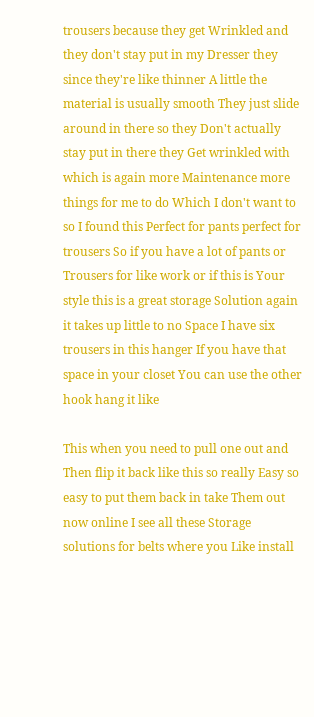trousers because they get Wrinkled and they don't stay put in my Dresser they since they're like thinner A little the material is usually smooth They just slide around in there so they Don't actually stay put in there they Get wrinkled with which is again more Maintenance more things for me to do Which I don't want to so I found this Perfect for pants perfect for trousers So if you have a lot of pants or Trousers for like work or if this is Your style this is a great storage Solution again it takes up little to no Space I have six trousers in this hanger If you have that space in your closet You can use the other hook hang it like

This when you need to pull one out and Then flip it back like this so really Easy so easy to put them back in take Them out now online I see all these Storage solutions for belts where you Like install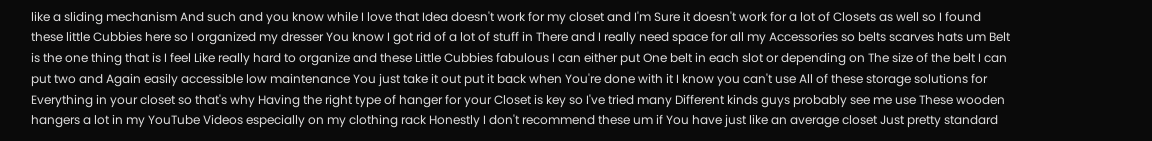like a sliding mechanism And such and you know while I love that Idea doesn't work for my closet and I'm Sure it doesn't work for a lot of Closets as well so I found these little Cubbies here so I organized my dresser You know I got rid of a lot of stuff in There and I really need space for all my Accessories so belts scarves hats um Belt is the one thing that is I feel Like really hard to organize and these Little Cubbies fabulous I can either put One belt in each slot or depending on The size of the belt I can put two and Again easily accessible low maintenance You just take it out put it back when You're done with it I know you can't use All of these storage solutions for Everything in your closet so that's why Having the right type of hanger for your Closet is key so I've tried many Different kinds guys probably see me use These wooden hangers a lot in my YouTube Videos especially on my clothing rack Honestly I don't recommend these um if You have just like an average closet Just pretty standard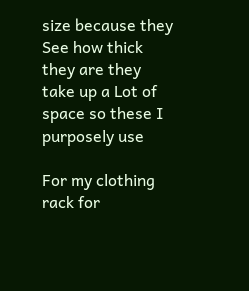size because they See how thick they are they take up a Lot of space so these I purposely use

For my clothing rack for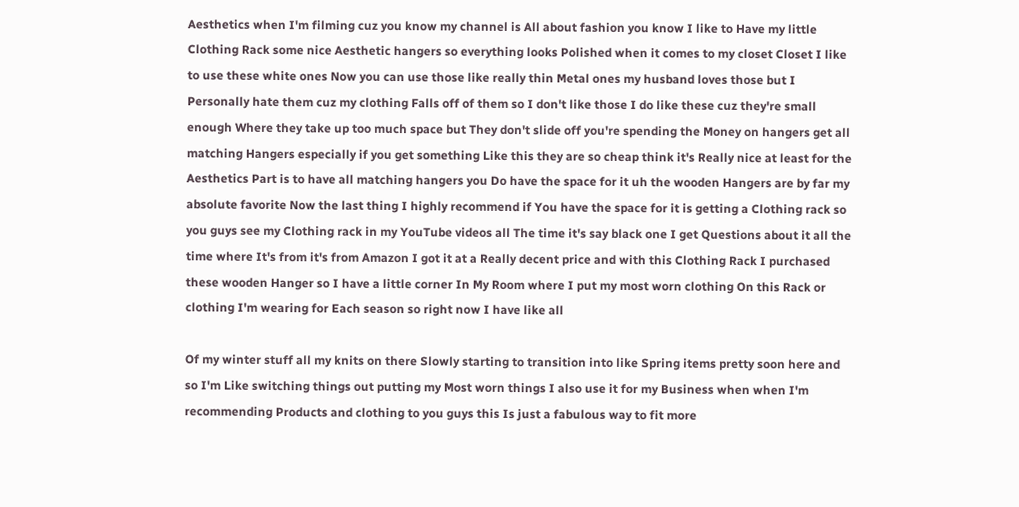Aesthetics when I'm filming cuz you know my channel is All about fashion you know I like to Have my little Clothing Rack some nice Aesthetic hangers so everything looks Polished when it comes to my closet Closet I like to use these white ones Now you can use those like really thin Metal ones my husband loves those but I Personally hate them cuz my clothing Falls off of them so I don't like those I do like these cuz they're small enough Where they take up too much space but They don't slide off you're spending the Money on hangers get all matching Hangers especially if you get something Like this they are so cheap think it's Really nice at least for the Aesthetics Part is to have all matching hangers you Do have the space for it uh the wooden Hangers are by far my absolute favorite Now the last thing I highly recommend if You have the space for it is getting a Clothing rack so you guys see my Clothing rack in my YouTube videos all The time it's say black one I get Questions about it all the time where It's from it's from Amazon I got it at a Really decent price and with this Clothing Rack I purchased these wooden Hanger so I have a little corner In My Room where I put my most worn clothing On this Rack or clothing I'm wearing for Each season so right now I have like all

Of my winter stuff all my knits on there Slowly starting to transition into like Spring items pretty soon here and so I'm Like switching things out putting my Most worn things I also use it for my Business when when I'm recommending Products and clothing to you guys this Is just a fabulous way to fit more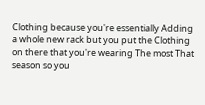Clothing because you're essentially Adding a whole new rack but you put the Clothing on there that you're wearing The most That season so you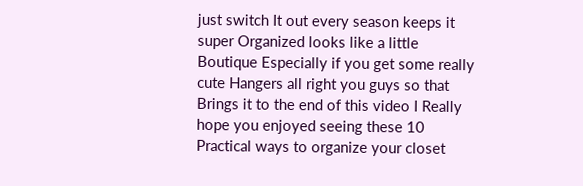just switch It out every season keeps it super Organized looks like a little Boutique Especially if you get some really cute Hangers all right you guys so that Brings it to the end of this video I Really hope you enjoyed seeing these 10 Practical ways to organize your closet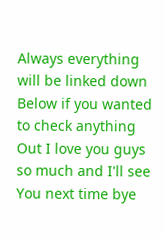Always everything will be linked down Below if you wanted to check anything Out I love you guys so much and I'll see You next time bye